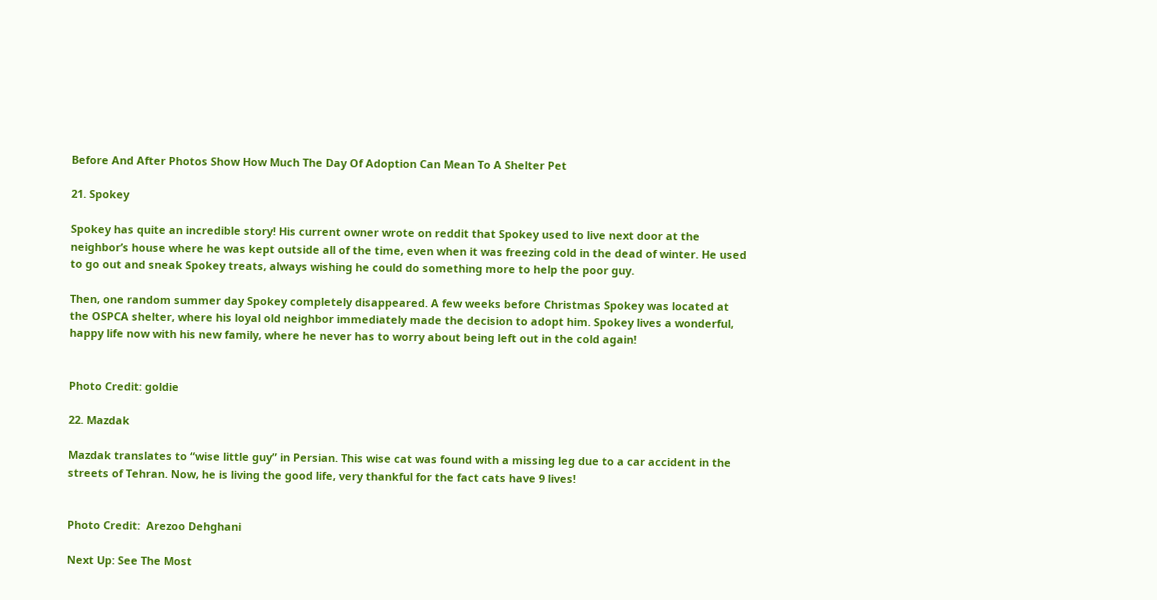Before And After Photos Show How Much The Day Of Adoption Can Mean To A Shelter Pet

21. Spokey

Spokey has quite an incredible story! His current owner wrote on reddit that Spokey used to live next door at the neighbor’s house where he was kept outside all of the time, even when it was freezing cold in the dead of winter. He used to go out and sneak Spokey treats, always wishing he could do something more to help the poor guy.

Then, one random summer day Spokey completely disappeared. A few weeks before Christmas Spokey was located at the OSPCA shelter, where his loyal old neighbor immediately made the decision to adopt him. Spokey lives a wonderful, happy life now with his new family, where he never has to worry about being left out in the cold again!


Photo Credit: goldie

22. Mazdak

Mazdak translates to “wise little guy” in Persian. This wise cat was found with a missing leg due to a car accident in the streets of Tehran. Now, he is living the good life, very thankful for the fact cats have 9 lives!


Photo Credit:  Arezoo Dehghani

Next Up: See The Most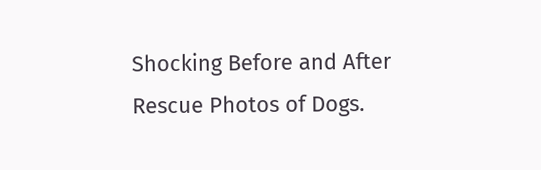Shocking Before and After Rescue Photos of Dogs.